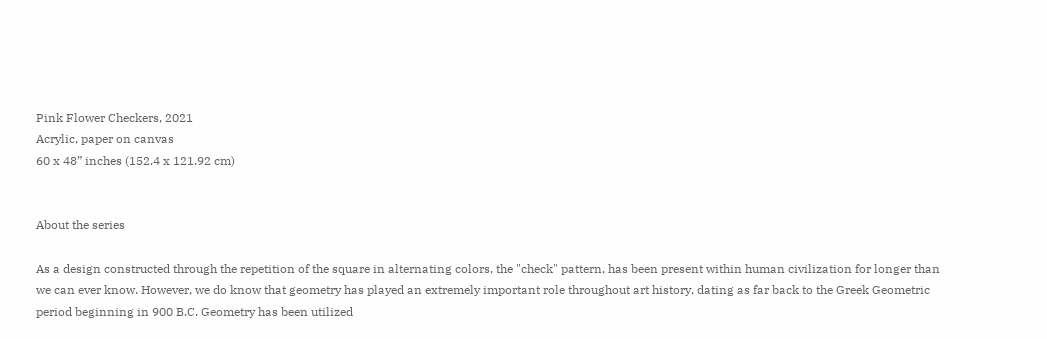Pink Flower Checkers, 2021
Acrylic, paper on canvas
60 x 48” inches (152.4 x 121.92 cm)


About the series

As a design constructed through the repetition of the square in alternating colors, the "check" pattern, has been present within human civilization for longer than we can ever know. However, we do know that geometry has played an extremely important role throughout art history, dating as far back to the Greek Geometric period beginning in 900 B.C. Geometry has been utilized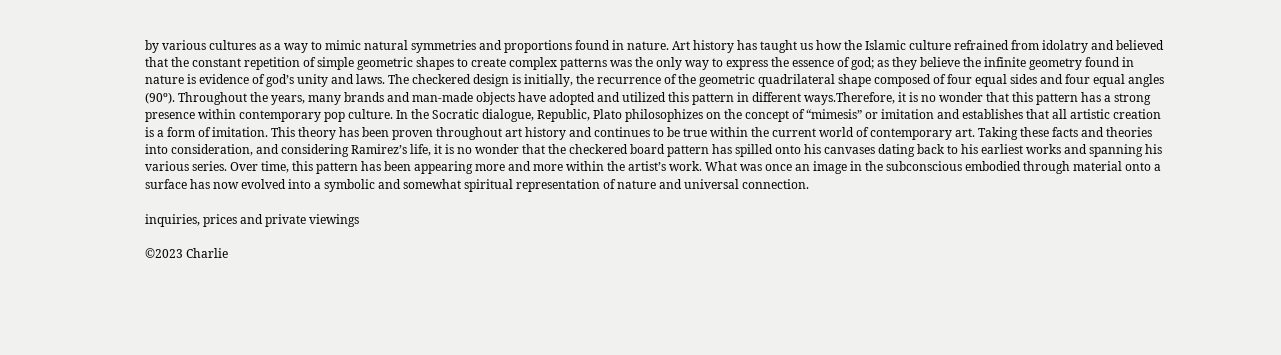by various cultures as a way to mimic natural symmetries and proportions found in nature. Art history has taught us how the Islamic culture refrained from idolatry and believed that the constant repetition of simple geometric shapes to create complex patterns was the only way to express the essence of god; as they believe the infinite geometry found in nature is evidence of god’s unity and laws. The checkered design is initially, the recurrence of the geometric quadrilateral shape composed of four equal sides and four equal angles (90º). Throughout the years, many brands and man-made objects have adopted and utilized this pattern in different ways.Therefore, it is no wonder that this pattern has a strong presence within contemporary pop culture. In the Socratic dialogue, Republic, Plato philosophizes on the concept of “mimesis” or imitation and establishes that all artistic creation is a form of imitation. This theory has been proven throughout art history and continues to be true within the current world of contemporary art. Taking these facts and theories into consideration, and considering Ramirez’s life, it is no wonder that the checkered board pattern has spilled onto his canvases dating back to his earliest works and spanning his various series. Over time, this pattern has been appearing more and more within the artist’s work. What was once an image in the subconscious embodied through material onto a surface has now evolved into a symbolic and somewhat spiritual representation of nature and universal connection.

inquiries, prices and private viewings

©2023 Charlie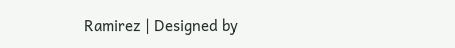Ramirez | Designed by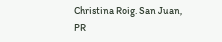Christina Roig. San Juan, PR